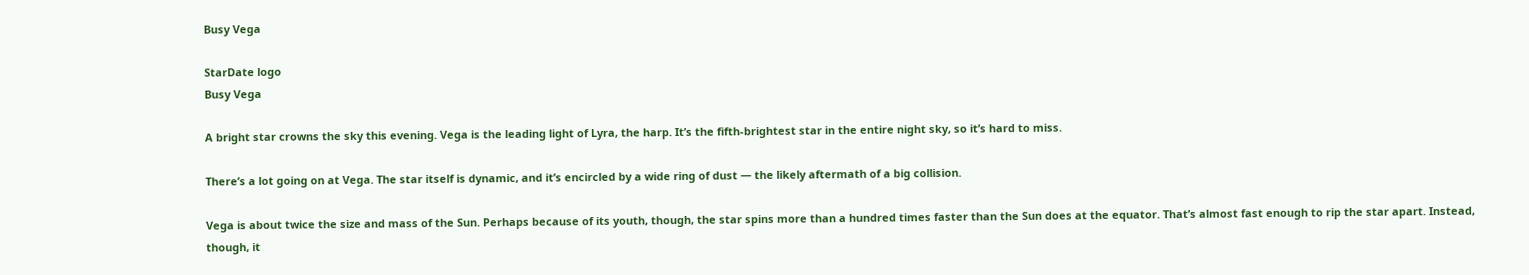Busy Vega

StarDate logo
Busy Vega

A bright star crowns the sky this evening. Vega is the leading light of Lyra, the harp. It’s the fifth-brightest star in the entire night sky, so it’s hard to miss.

There’s a lot going on at Vega. The star itself is dynamic, and it’s encircled by a wide ring of dust — the likely aftermath of a big collision.

Vega is about twice the size and mass of the Sun. Perhaps because of its youth, though, the star spins more than a hundred times faster than the Sun does at the equator. That’s almost fast enough to rip the star apart. Instead, though, it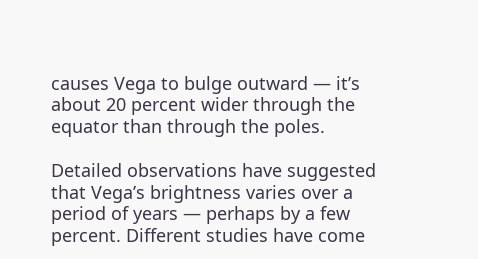causes Vega to bulge outward — it’s about 20 percent wider through the equator than through the poles.

Detailed observations have suggested that Vega’s brightness varies over a period of years — perhaps by a few percent. Different studies have come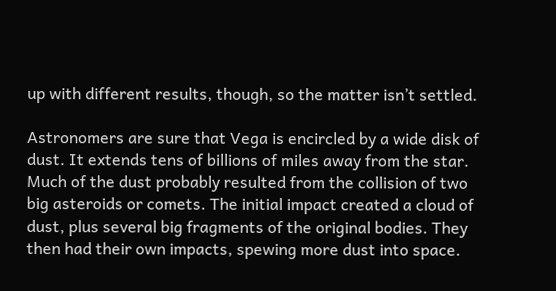up with different results, though, so the matter isn’t settled.

Astronomers are sure that Vega is encircled by a wide disk of dust. It extends tens of billions of miles away from the star. Much of the dust probably resulted from the collision of two big asteroids or comets. The initial impact created a cloud of dust, plus several big fragments of the original bodies. They then had their own impacts, spewing more dust into space.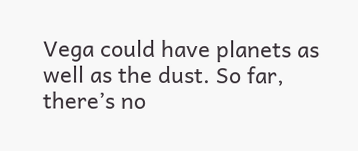Vega could have planets as well as the dust. So far, there’s no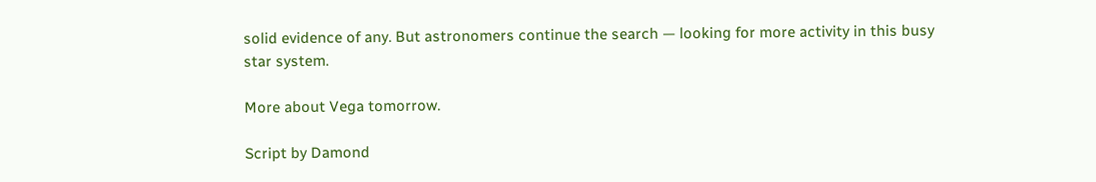solid evidence of any. But astronomers continue the search — looking for more activity in this busy star system.

More about Vega tomorrow.

Script by Damond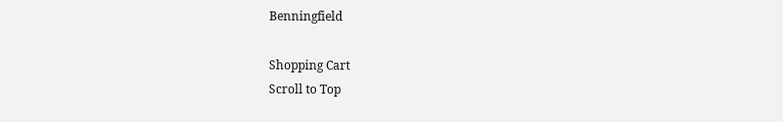Benningfield

Shopping Cart
Scroll to Top